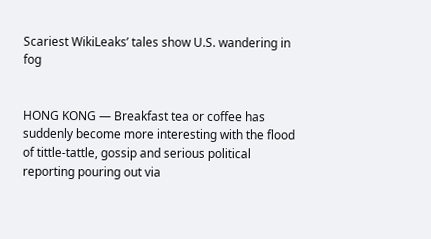Scariest WikiLeaks’ tales show U.S. wandering in fog


HONG KONG — Breakfast tea or coffee has suddenly become more interesting with the flood of tittle-tattle, gossip and serious political reporting pouring out via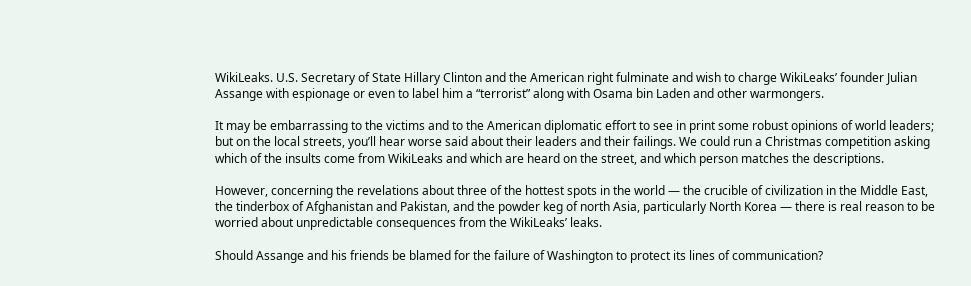WikiLeaks. U.S. Secretary of State Hillary Clinton and the American right fulminate and wish to charge WikiLeaks’ founder Julian Assange with espionage or even to label him a “terrorist” along with Osama bin Laden and other warmongers.

It may be embarrassing to the victims and to the American diplomatic effort to see in print some robust opinions of world leaders; but on the local streets, you’ll hear worse said about their leaders and their failings. We could run a Christmas competition asking which of the insults come from WikiLeaks and which are heard on the street, and which person matches the descriptions.

However, concerning the revelations about three of the hottest spots in the world — the crucible of civilization in the Middle East, the tinderbox of Afghanistan and Pakistan, and the powder keg of north Asia, particularly North Korea — there is real reason to be worried about unpredictable consequences from the WikiLeaks’ leaks.

Should Assange and his friends be blamed for the failure of Washington to protect its lines of communication?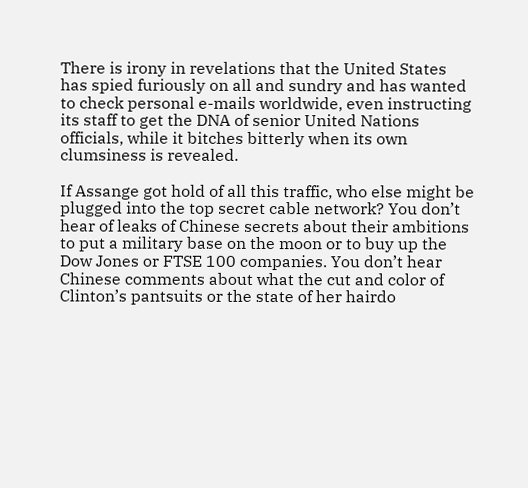There is irony in revelations that the United States has spied furiously on all and sundry and has wanted to check personal e-mails worldwide, even instructing its staff to get the DNA of senior United Nations officials, while it bitches bitterly when its own clumsiness is revealed.

If Assange got hold of all this traffic, who else might be plugged into the top secret cable network? You don’t hear of leaks of Chinese secrets about their ambitions to put a military base on the moon or to buy up the Dow Jones or FTSE 100 companies. You don’t hear Chinese comments about what the cut and color of Clinton’s pantsuits or the state of her hairdo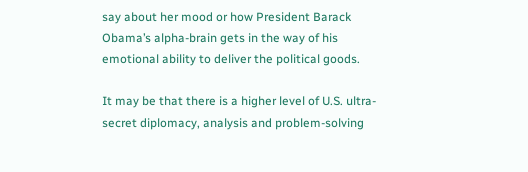say about her mood or how President Barack Obama’s alpha-brain gets in the way of his emotional ability to deliver the political goods.

It may be that there is a higher level of U.S. ultra-secret diplomacy, analysis and problem-solving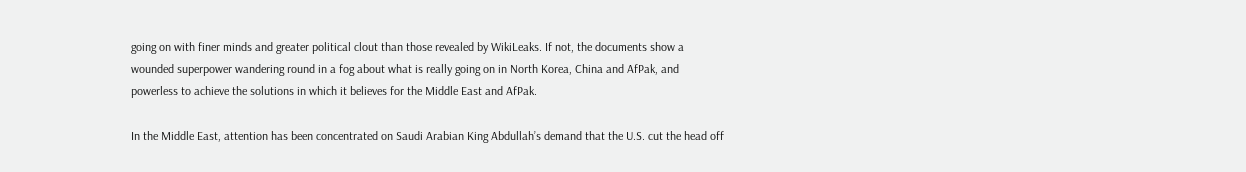going on with finer minds and greater political clout than those revealed by WikiLeaks. If not, the documents show a wounded superpower wandering round in a fog about what is really going on in North Korea, China and AfPak, and powerless to achieve the solutions in which it believes for the Middle East and AfPak.

In the Middle East, attention has been concentrated on Saudi Arabian King Abdullah’s demand that the U.S. cut the head off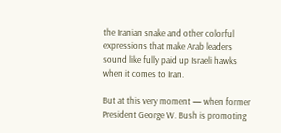the Iranian snake and other colorful expressions that make Arab leaders sound like fully paid up Israeli hawks when it comes to Iran.

But at this very moment — when former President George W. Bush is promoting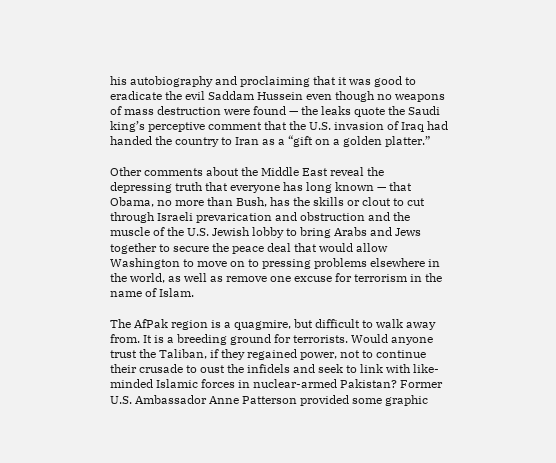his autobiography and proclaiming that it was good to eradicate the evil Saddam Hussein even though no weapons of mass destruction were found — the leaks quote the Saudi king’s perceptive comment that the U.S. invasion of Iraq had handed the country to Iran as a “gift on a golden platter.”

Other comments about the Middle East reveal the depressing truth that everyone has long known — that Obama, no more than Bush, has the skills or clout to cut through Israeli prevarication and obstruction and the muscle of the U.S. Jewish lobby to bring Arabs and Jews together to secure the peace deal that would allow Washington to move on to pressing problems elsewhere in the world, as well as remove one excuse for terrorism in the name of Islam.

The AfPak region is a quagmire, but difficult to walk away from. It is a breeding ground for terrorists. Would anyone trust the Taliban, if they regained power, not to continue their crusade to oust the infidels and seek to link with like-minded Islamic forces in nuclear-armed Pakistan? Former U.S. Ambassador Anne Patterson provided some graphic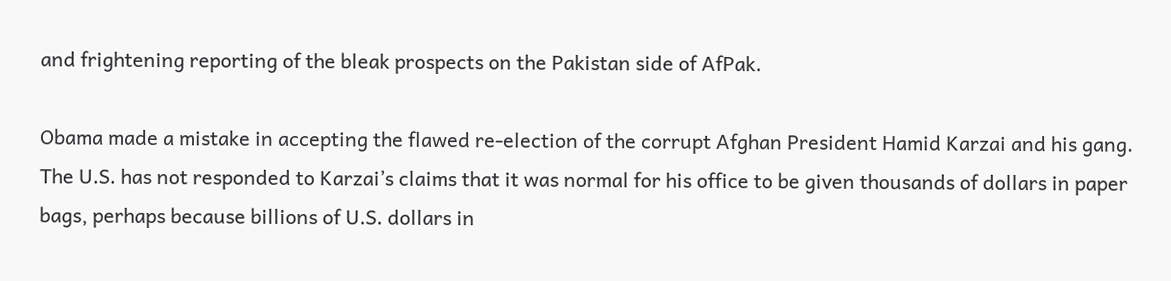and frightening reporting of the bleak prospects on the Pakistan side of AfPak.

Obama made a mistake in accepting the flawed re-election of the corrupt Afghan President Hamid Karzai and his gang. The U.S. has not responded to Karzai’s claims that it was normal for his office to be given thousands of dollars in paper bags, perhaps because billions of U.S. dollars in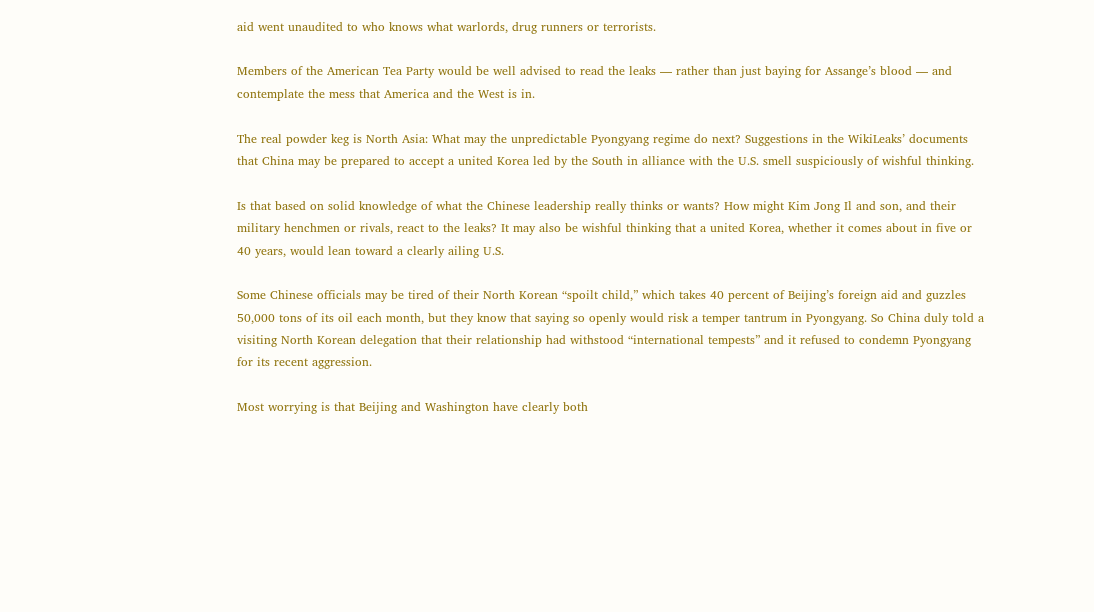aid went unaudited to who knows what warlords, drug runners or terrorists.

Members of the American Tea Party would be well advised to read the leaks — rather than just baying for Assange’s blood — and contemplate the mess that America and the West is in.

The real powder keg is North Asia: What may the unpredictable Pyongyang regime do next? Suggestions in the WikiLeaks’ documents that China may be prepared to accept a united Korea led by the South in alliance with the U.S. smell suspiciously of wishful thinking.

Is that based on solid knowledge of what the Chinese leadership really thinks or wants? How might Kim Jong Il and son, and their military henchmen or rivals, react to the leaks? It may also be wishful thinking that a united Korea, whether it comes about in five or 40 years, would lean toward a clearly ailing U.S.

Some Chinese officials may be tired of their North Korean “spoilt child,” which takes 40 percent of Beijing’s foreign aid and guzzles 50,000 tons of its oil each month, but they know that saying so openly would risk a temper tantrum in Pyongyang. So China duly told a visiting North Korean delegation that their relationship had withstood “international tempests” and it refused to condemn Pyongyang for its recent aggression.

Most worrying is that Beijing and Washington have clearly both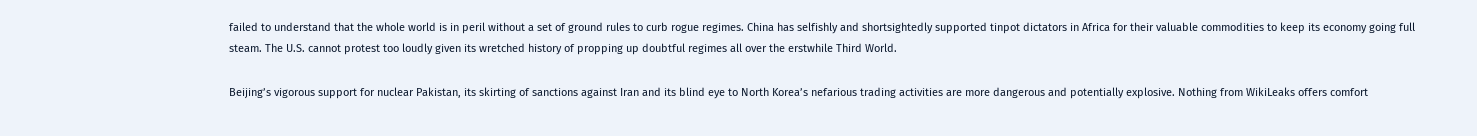failed to understand that the whole world is in peril without a set of ground rules to curb rogue regimes. China has selfishly and shortsightedly supported tinpot dictators in Africa for their valuable commodities to keep its economy going full steam. The U.S. cannot protest too loudly given its wretched history of propping up doubtful regimes all over the erstwhile Third World.

Beijing’s vigorous support for nuclear Pakistan, its skirting of sanctions against Iran and its blind eye to North Korea’s nefarious trading activities are more dangerous and potentially explosive. Nothing from WikiLeaks offers comfort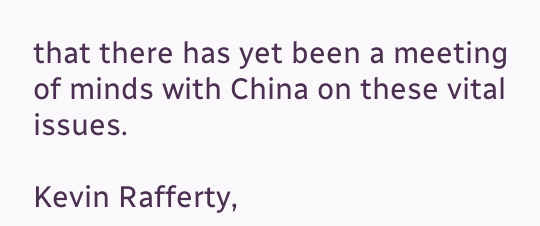that there has yet been a meeting of minds with China on these vital issues.

Kevin Rafferty,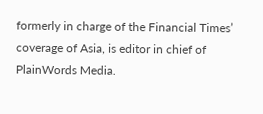formerly in charge of the Financial Times’ coverage of Asia, is editor in chief of PlainWords Media.